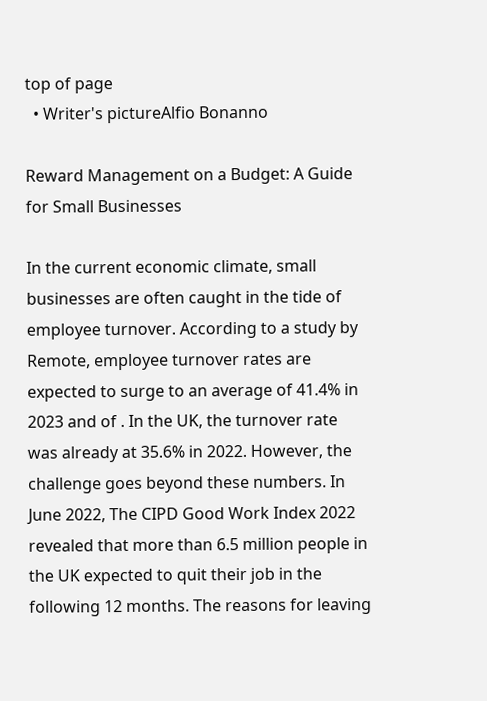top of page
  • Writer's pictureAlfio Bonanno

Reward Management on a Budget: A Guide for Small Businesses

In the current economic climate, small businesses are often caught in the tide of employee turnover. According to a study by Remote, employee turnover rates are expected to surge to an average of 41.4% in 2023 and of . In the UK, the turnover rate was already at 35.6% in 2022. However, the challenge goes beyond these numbers. In June 2022, The CIPD Good Work Index 2022 revealed that more than 6.5 million people in the UK expected to quit their job in the following 12 months. The reasons for leaving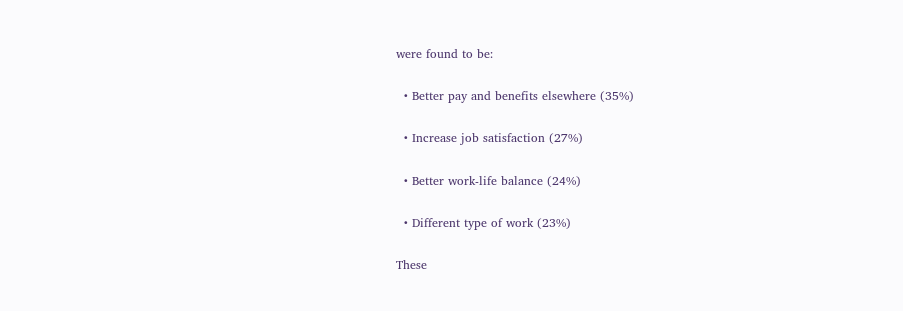were found to be:

  • Better pay and benefits elsewhere (35%)

  • Increase job satisfaction (27%)

  • Better work-life balance (24%)

  • Different type of work (23%)

These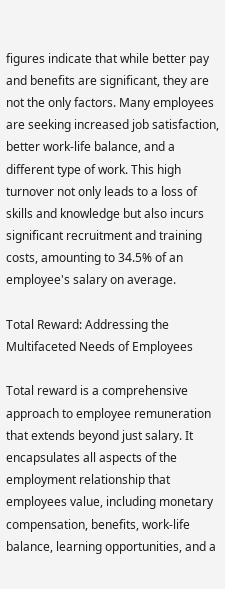figures indicate that while better pay and benefits are significant, they are not the only factors. Many employees are seeking increased job satisfaction, better work-life balance, and a different type of work. This high turnover not only leads to a loss of skills and knowledge but also incurs significant recruitment and training costs, amounting to 34.5% of an employee's salary on average.

Total Reward: Addressing the Multifaceted Needs of Employees

Total reward is a comprehensive approach to employee remuneration that extends beyond just salary. It encapsulates all aspects of the employment relationship that employees value, including monetary compensation, benefits, work-life balance, learning opportunities, and a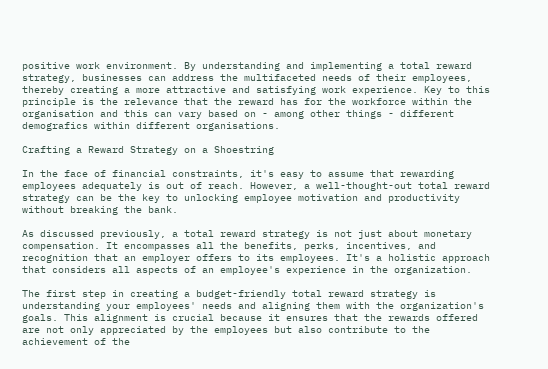positive work environment. By understanding and implementing a total reward strategy, businesses can address the multifaceted needs of their employees, thereby creating a more attractive and satisfying work experience. Key to this principle is the relevance that the reward has for the workforce within the organisation and this can vary based on - among other things - different demografics within different organisations.

Crafting a Reward Strategy on a Shoestring

In the face of financial constraints, it's easy to assume that rewarding employees adequately is out of reach. However, a well-thought-out total reward strategy can be the key to unlocking employee motivation and productivity without breaking the bank.

As discussed previously, a total reward strategy is not just about monetary compensation. It encompasses all the benefits, perks, incentives, and recognition that an employer offers to its employees. It's a holistic approach that considers all aspects of an employee's experience in the organization.

The first step in creating a budget-friendly total reward strategy is understanding your employees' needs and aligning them with the organization's goals. This alignment is crucial because it ensures that the rewards offered are not only appreciated by the employees but also contribute to the achievement of the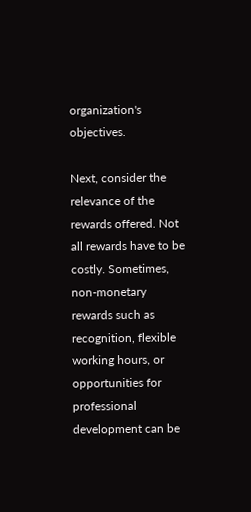organization's objectives.

Next, consider the relevance of the rewards offered. Not all rewards have to be costly. Sometimes, non-monetary rewards such as recognition, flexible working hours, or opportunities for professional development can be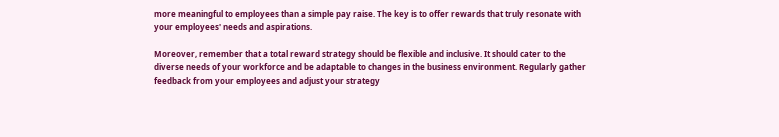more meaningful to employees than a simple pay raise. The key is to offer rewards that truly resonate with your employees' needs and aspirations.

Moreover, remember that a total reward strategy should be flexible and inclusive. It should cater to the diverse needs of your workforce and be adaptable to changes in the business environment. Regularly gather feedback from your employees and adjust your strategy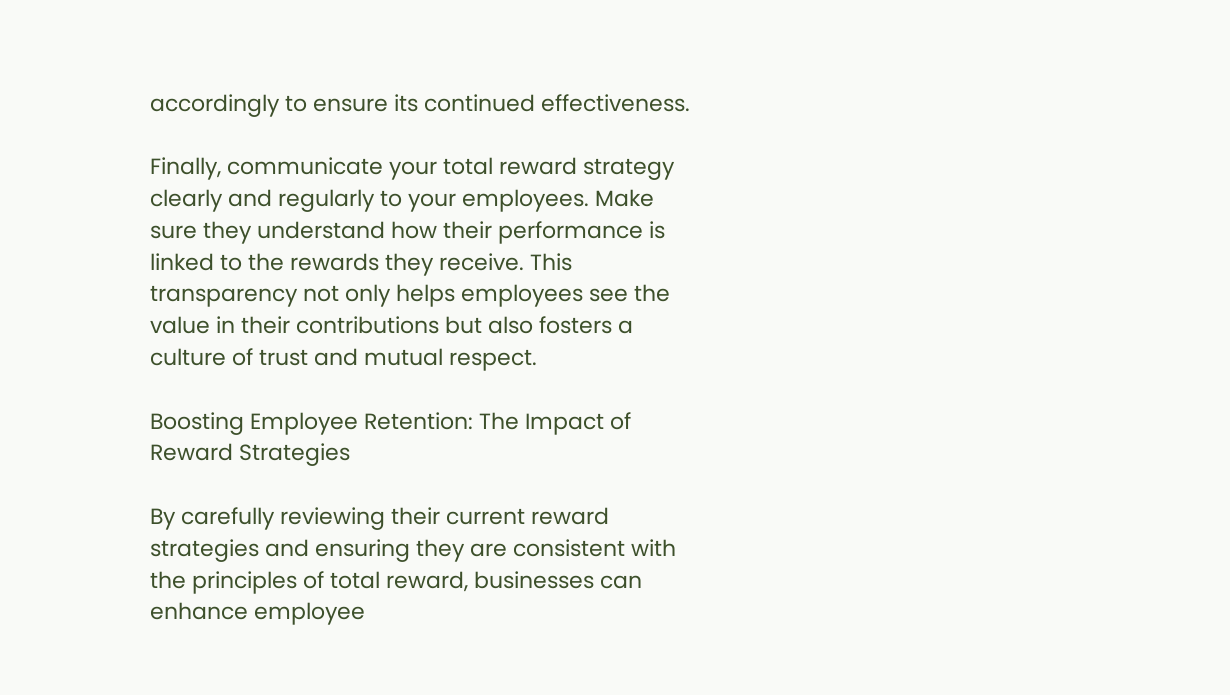accordingly to ensure its continued effectiveness.

Finally, communicate your total reward strategy clearly and regularly to your employees. Make sure they understand how their performance is linked to the rewards they receive. This transparency not only helps employees see the value in their contributions but also fosters a culture of trust and mutual respect.

Boosting Employee Retention: The Impact of Reward Strategies

By carefully reviewing their current reward strategies and ensuring they are consistent with the principles of total reward, businesses can enhance employee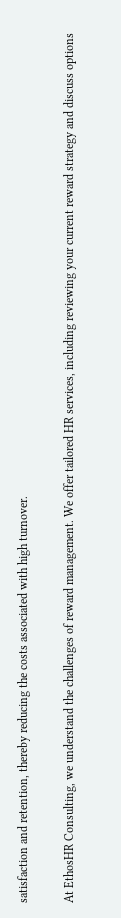satisfaction and retention, thereby reducing the costs associated with high turnover.

At EthosHR Consulting, we understand the challenges of reward management. We offer tailored HR services, including reviewing your current reward strategy and discuss options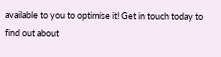available to you to optimise it! Get in touch today to find out about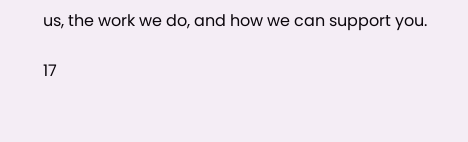us, the work we do, and how we can support you.

17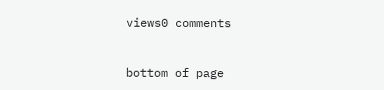views0 comments


bottom of page